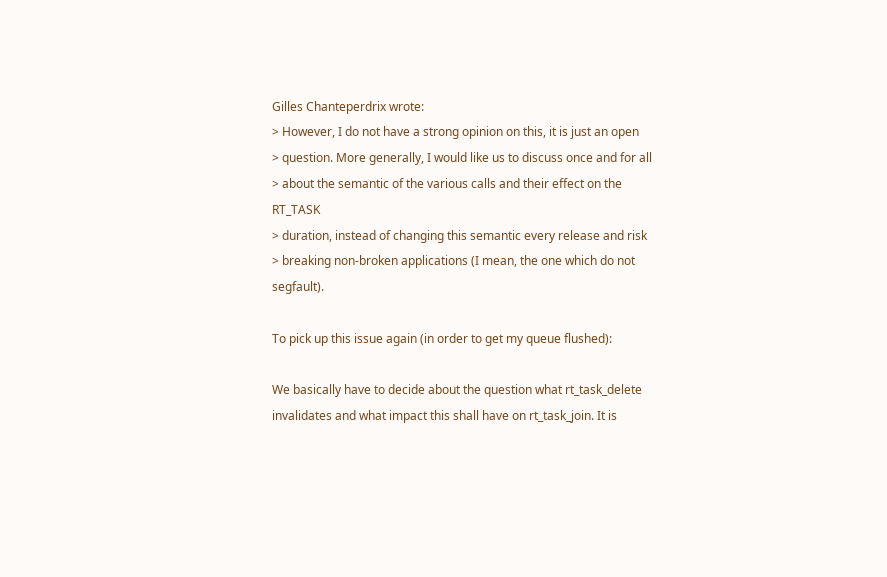Gilles Chanteperdrix wrote:
> However, I do not have a strong opinion on this, it is just an open
> question. More generally, I would like us to discuss once and for all
> about the semantic of the various calls and their effect on the RT_TASK
> duration, instead of changing this semantic every release and risk
> breaking non-broken applications (I mean, the one which do not segfault).

To pick up this issue again (in order to get my queue flushed):

We basically have to decide about the question what rt_task_delete
invalidates and what impact this shall have on rt_task_join. It is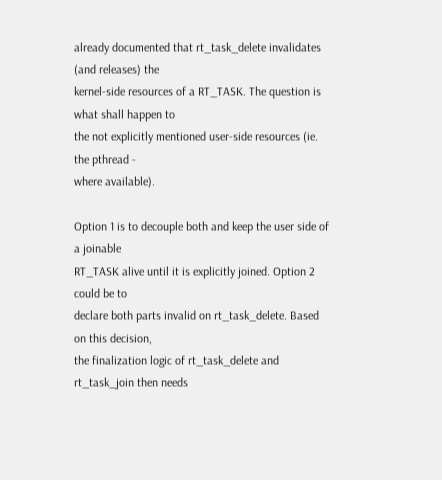already documented that rt_task_delete invalidates (and releases) the
kernel-side resources of a RT_TASK. The question is what shall happen to
the not explicitly mentioned user-side resources (ie. the pthread -
where available).

Option 1 is to decouple both and keep the user side of a joinable
RT_TASK alive until it is explicitly joined. Option 2 could be to
declare both parts invalid on rt_task_delete. Based on this decision,
the finalization logic of rt_task_delete and rt_task_join then needs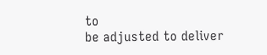to
be adjusted to deliver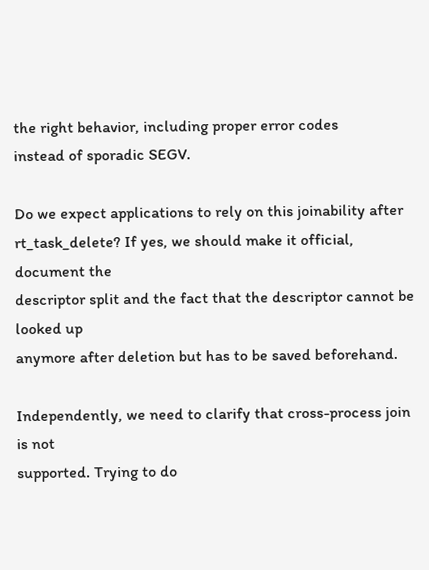the right behavior, including proper error codes
instead of sporadic SEGV.

Do we expect applications to rely on this joinability after
rt_task_delete? If yes, we should make it official, document the
descriptor split and the fact that the descriptor cannot be looked up
anymore after deletion but has to be saved beforehand.

Independently, we need to clarify that cross-process join is not
supported. Trying to do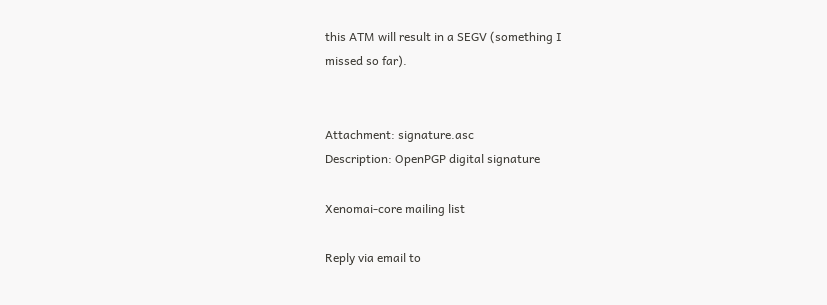this ATM will result in a SEGV (something I
missed so far).


Attachment: signature.asc
Description: OpenPGP digital signature

Xenomai-core mailing list

Reply via email to